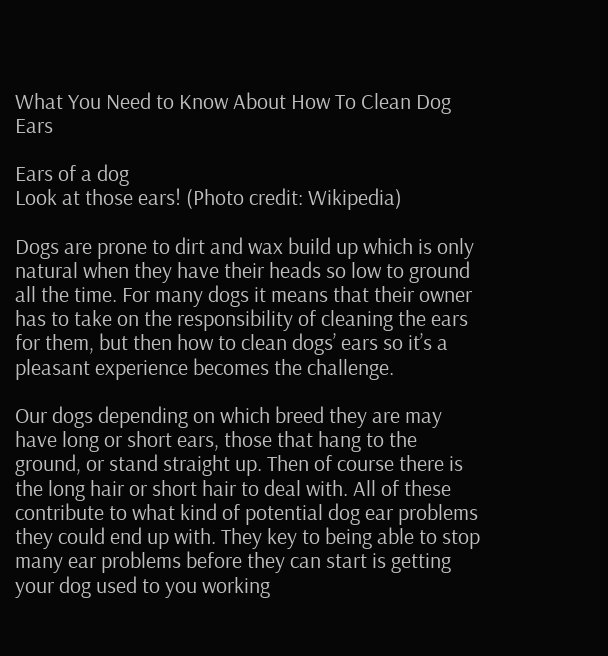What You Need to Know About How To Clean Dog Ears

Ears of a dog
Look at those ears! (Photo credit: Wikipedia)

Dogs are prone to dirt and wax build up which is only natural when they have their heads so low to ground all the time. For many dogs it means that their owner has to take on the responsibility of cleaning the ears for them, but then how to clean dogs’ ears so it’s a pleasant experience becomes the challenge.

Our dogs depending on which breed they are may have long or short ears, those that hang to the ground, or stand straight up. Then of course there is the long hair or short hair to deal with. All of these contribute to what kind of potential dog ear problems they could end up with. They key to being able to stop many ear problems before they can start is getting your dog used to you working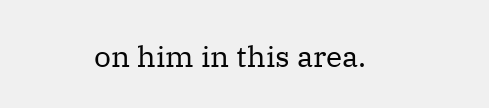on him in this area.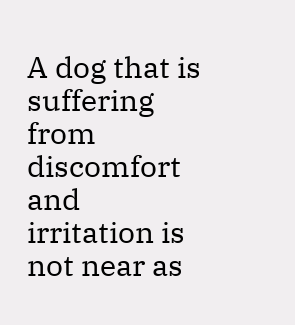A dog that is suffering from discomfort and irritation is not near as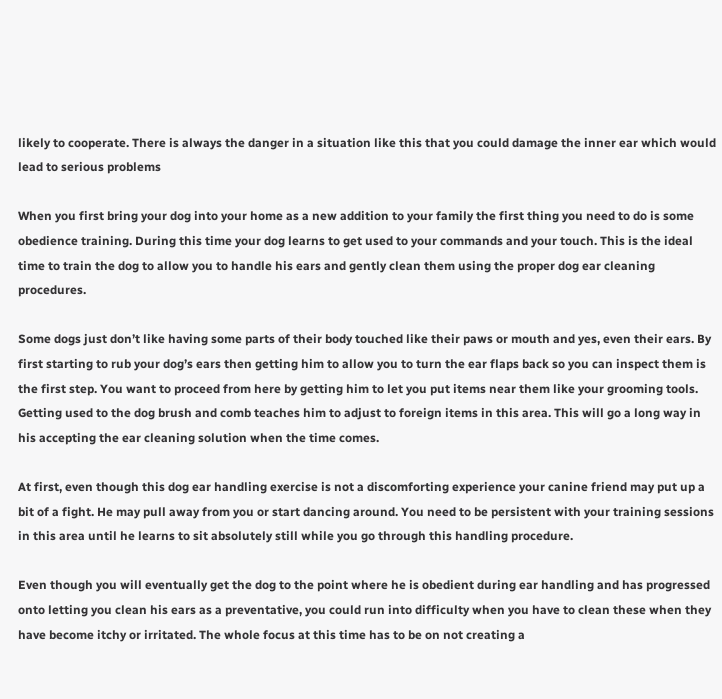likely to cooperate. There is always the danger in a situation like this that you could damage the inner ear which would lead to serious problems

When you first bring your dog into your home as a new addition to your family the first thing you need to do is some obedience training. During this time your dog learns to get used to your commands and your touch. This is the ideal time to train the dog to allow you to handle his ears and gently clean them using the proper dog ear cleaning procedures.

Some dogs just don’t like having some parts of their body touched like their paws or mouth and yes, even their ears. By first starting to rub your dog’s ears then getting him to allow you to turn the ear flaps back so you can inspect them is the first step. You want to proceed from here by getting him to let you put items near them like your grooming tools. Getting used to the dog brush and comb teaches him to adjust to foreign items in this area. This will go a long way in his accepting the ear cleaning solution when the time comes.

At first, even though this dog ear handling exercise is not a discomforting experience your canine friend may put up a bit of a fight. He may pull away from you or start dancing around. You need to be persistent with your training sessions in this area until he learns to sit absolutely still while you go through this handling procedure.

Even though you will eventually get the dog to the point where he is obedient during ear handling and has progressed onto letting you clean his ears as a preventative, you could run into difficulty when you have to clean these when they have become itchy or irritated. The whole focus at this time has to be on not creating a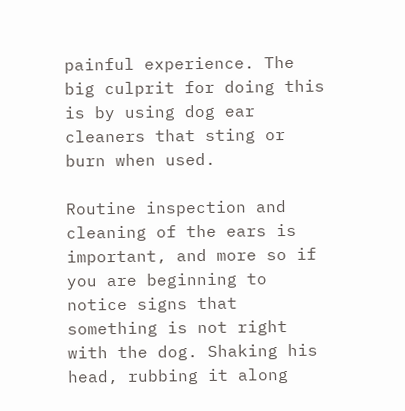painful experience. The big culprit for doing this is by using dog ear cleaners that sting or burn when used.

Routine inspection and cleaning of the ears is important, and more so if you are beginning to notice signs that something is not right with the dog. Shaking his head, rubbing it along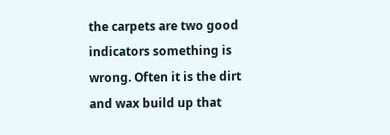the carpets are two good indicators something is wrong. Often it is the dirt and wax build up that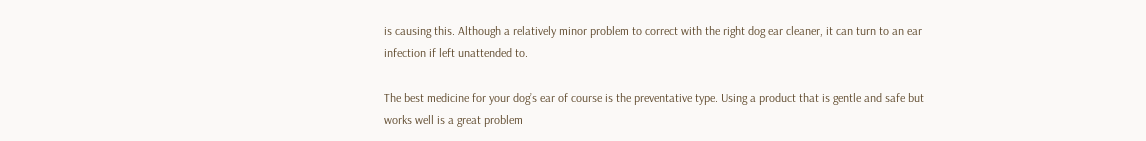is causing this. Although a relatively minor problem to correct with the right dog ear cleaner, it can turn to an ear infection if left unattended to.

The best medicine for your dog’s ear of course is the preventative type. Using a product that is gentle and safe but works well is a great problem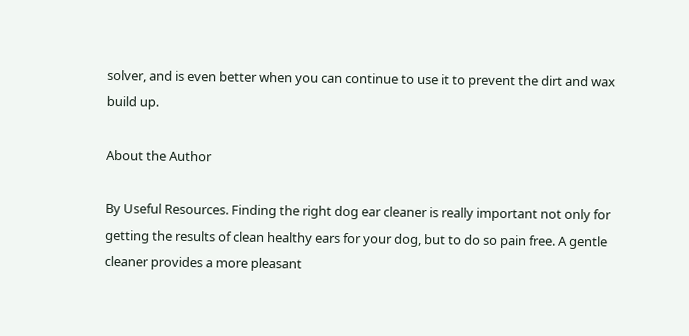solver, and is even better when you can continue to use it to prevent the dirt and wax build up.

About the Author

By Useful Resources. Finding the right dog ear cleaner is really important not only for getting the results of clean healthy ears for your dog, but to do so pain free. A gentle cleaner provides a more pleasant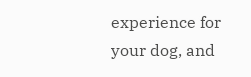experience for your dog, and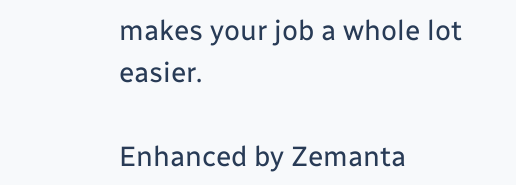makes your job a whole lot easier.

Enhanced by Zemanta